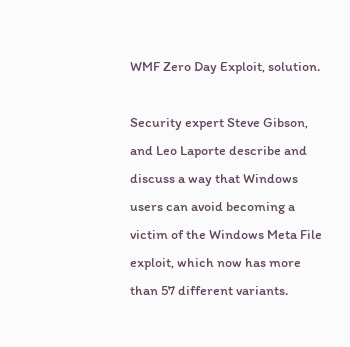WMF Zero Day Exploit, solution.

Security expert Steve Gibson, and Leo Laporte describe and discuss a way that Windows users can avoid becoming a victim of the Windows Meta File exploit, which now has more than 57 different variants.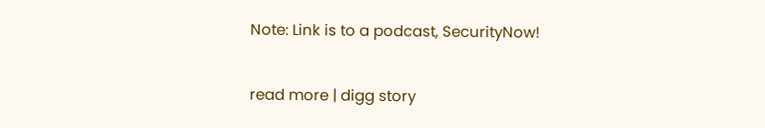Note: Link is to a podcast, SecurityNow!

read more | digg story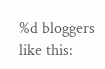%d bloggers like this: